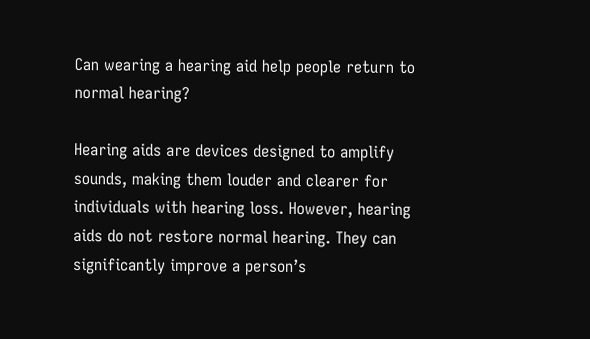Can wearing a hearing aid help people return to normal hearing?

Hearing aids are devices designed to amplify sounds, making them louder and clearer for individuals with hearing loss. However, hearing aids do not restore normal hearing. They can significantly improve a person’s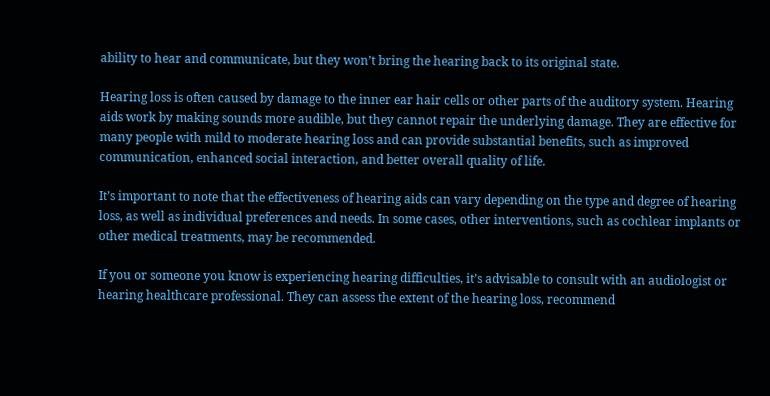ability to hear and communicate, but they won’t bring the hearing back to its original state.

Hearing loss is often caused by damage to the inner ear hair cells or other parts of the auditory system. Hearing aids work by making sounds more audible, but they cannot repair the underlying damage. They are effective for many people with mild to moderate hearing loss and can provide substantial benefits, such as improved communication, enhanced social interaction, and better overall quality of life.

It’s important to note that the effectiveness of hearing aids can vary depending on the type and degree of hearing loss, as well as individual preferences and needs. In some cases, other interventions, such as cochlear implants or other medical treatments, may be recommended.

If you or someone you know is experiencing hearing difficulties, it’s advisable to consult with an audiologist or hearing healthcare professional. They can assess the extent of the hearing loss, recommend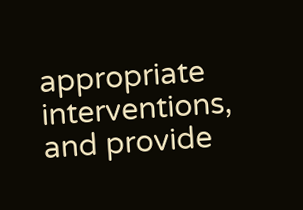appropriate interventions, and provide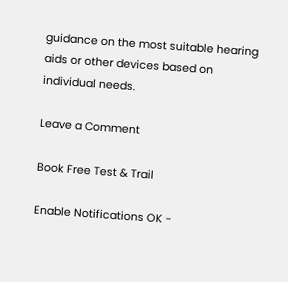guidance on the most suitable hearing aids or other devices based on individual needs.

Leave a Comment

Book Free Test & Trail

Enable Notifications OK -